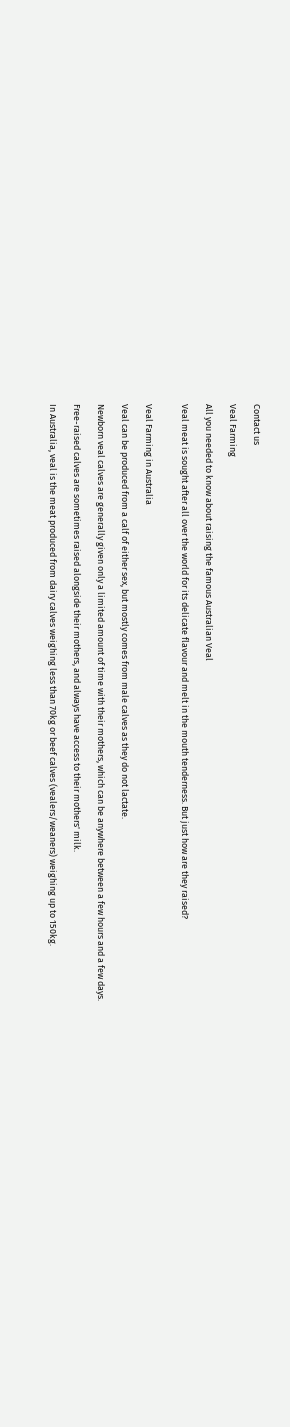Contact us

Veal Farming

All you needed to know about raising the famous Australian Veal

Veal meat is sought after all over the world for its delicate flavour and melt in the mouth tenderness. But just how are they raised?


Veal Farming in Australia

Veal can be produced from a calf of either sex, but mostly comes from male calves as they do not lactate.

Newborn veal calves are generally given only a limited amount of time with their mothers, which can be anywhere between a few hours and a few days.

Free-raised calves are sometimes raised alongside their mothers, and always have access to their mothers' milk.

In Australia, veal is the meat produced from dairy calves weighing less than 70kg or beef calves (vealers/weaners) weighing up to 150kg.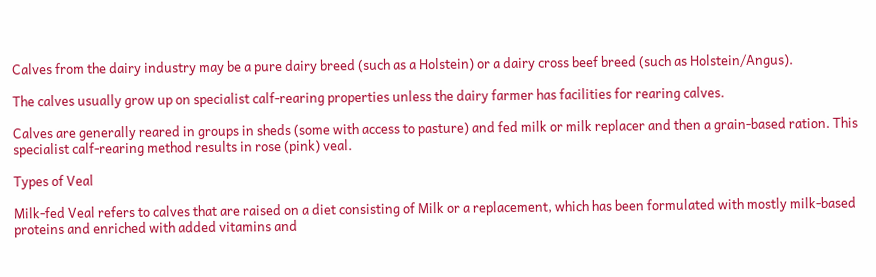Calves from the dairy industry may be a pure dairy breed (such as a Holstein) or a dairy cross beef breed (such as Holstein/Angus).

The calves usually grow up on specialist calf-rearing properties unless the dairy farmer has facilities for rearing calves.

Calves are generally reared in groups in sheds (some with access to pasture) and fed milk or milk replacer and then a grain-based ration. This specialist calf-rearing method results in rose (pink) veal.

Types of Veal

Milk-fed Veal refers to calves that are raised on a diet consisting of Milk or a replacement, which has been formulated with mostly milk-based proteins and enriched with added vitamins and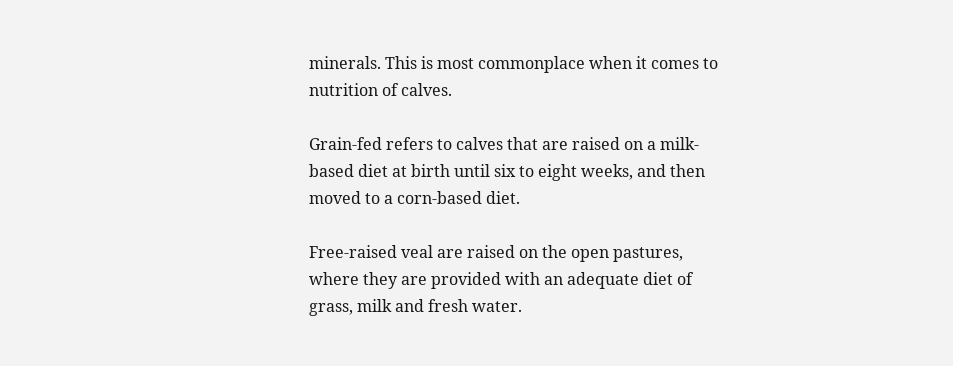minerals. This is most commonplace when it comes to nutrition of calves.

Grain-fed refers to calves that are raised on a milk-based diet at birth until six to eight weeks, and then moved to a corn-based diet.

Free-raised veal are raised on the open pastures, where they are provided with an adequate diet of grass, milk and fresh water.